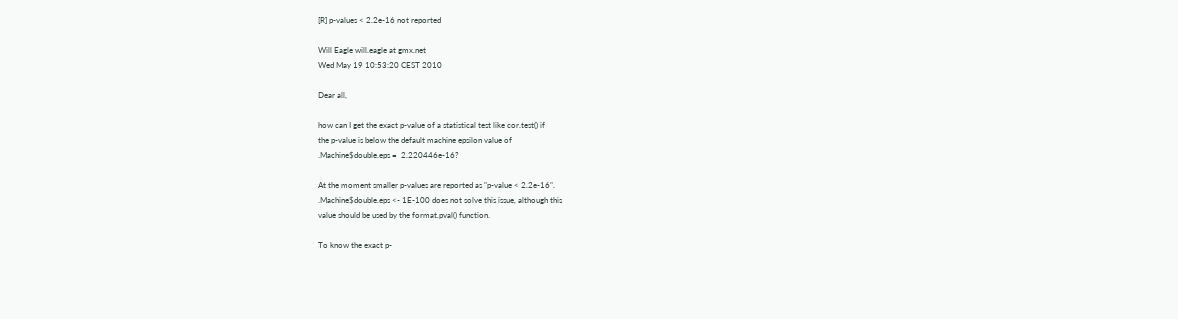[R] p-values < 2.2e-16 not reported

Will Eagle will.eagle at gmx.net
Wed May 19 10:53:20 CEST 2010

Dear all,

how can I get the exact p-value of a statistical test like cor.test() if
the p-value is below the default machine epsilon value of
.Machine$double.eps =  2.220446e-16?

At the moment smaller p-values are reported as "p-value < 2.2e-16".
.Machine$double.eps <- 1E-100 does not solve this issue, although this
value should be used by the format.pval() function.

To know the exact p-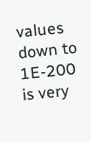values down to 1E-200 is very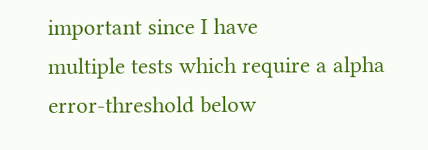important since I have
multiple tests which require a alpha error-threshold below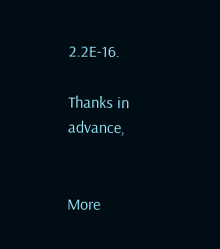2.2E-16.

Thanks in advance,


More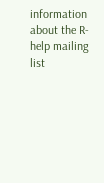information about the R-help mailing list